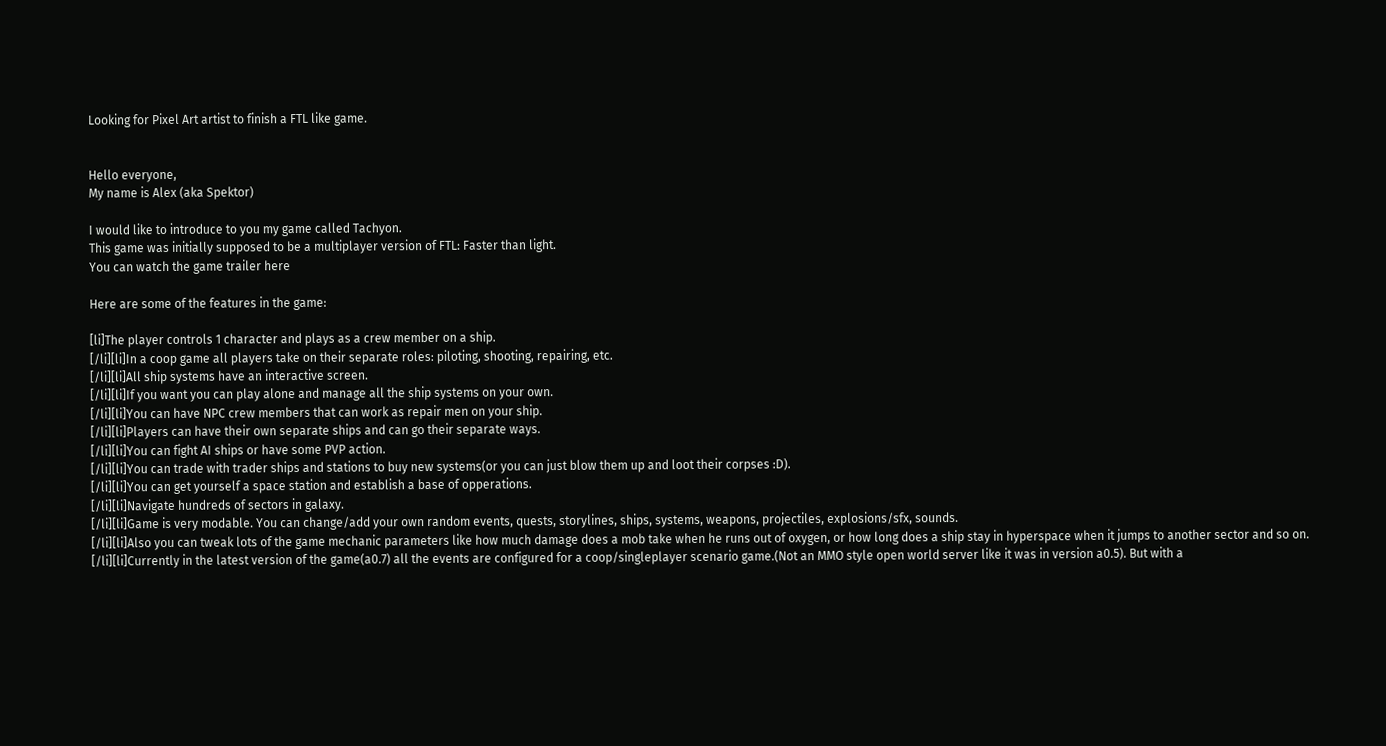Looking for Pixel Art artist to finish a FTL like game.


Hello everyone,
My name is Alex (aka Spektor)

I would like to introduce to you my game called Tachyon.
This game was initially supposed to be a multiplayer version of FTL: Faster than light.
You can watch the game trailer here

Here are some of the features in the game:

[li]The player controls 1 character and plays as a crew member on a ship.
[/li][li]In a coop game all players take on their separate roles: piloting, shooting, repairing, etc.
[/li][li]All ship systems have an interactive screen.
[/li][li]If you want you can play alone and manage all the ship systems on your own.
[/li][li]You can have NPC crew members that can work as repair men on your ship.
[/li][li]Players can have their own separate ships and can go their separate ways.
[/li][li]You can fight AI ships or have some PVP action.
[/li][li]You can trade with trader ships and stations to buy new systems(or you can just blow them up and loot their corpses :D).
[/li][li]You can get yourself a space station and establish a base of opperations.
[/li][li]Navigate hundreds of sectors in galaxy.
[/li][li]Game is very modable. You can change/add your own random events, quests, storylines, ships, systems, weapons, projectiles, explosions/sfx, sounds.
[/li][li]Also you can tweak lots of the game mechanic parameters like how much damage does a mob take when he runs out of oxygen, or how long does a ship stay in hyperspace when it jumps to another sector and so on.
[/li][li]Currently in the latest version of the game(a0.7) all the events are configured for a coop/singleplayer scenario game.(Not an MMO style open world server like it was in version a0.5). But with a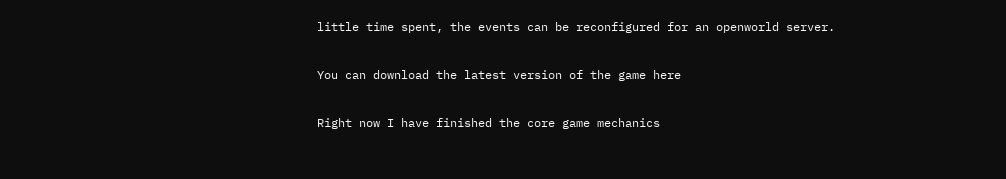little time spent, the events can be reconfigured for an openworld server.

You can download the latest version of the game here

Right now I have finished the core game mechanics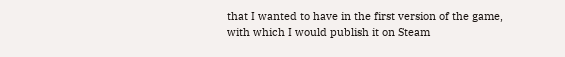that I wanted to have in the first version of the game,
with which I would publish it on Steam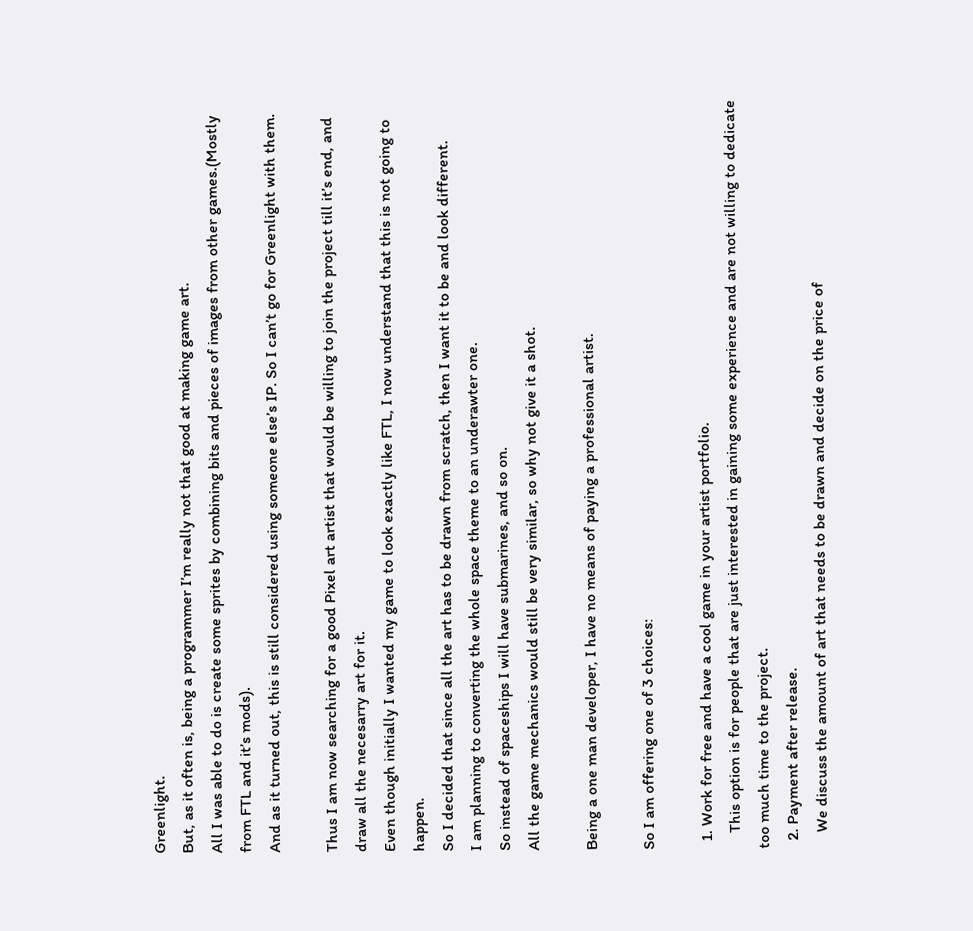Greenlight.
But, as it often is, being a programmer I’m really not that good at making game art.
All I was able to do is create some sprites by combining bits and pieces of images from other games.(Mostly from FTL and it’s mods).
And as it turned out, this is still considered using someone else’s IP. So I can’t go for Greenlight with them.

Thus I am now searching for a good Pixel art artist that would be willing to join the project till it’s end, and draw all the necesarry art for it.
Even though initially I wanted my game to look exactly like FTL, I now understand that this is not going to happen.
So I decided that since all the art has to be drawn from scratch, then I want it to be and look different.
I am planning to converting the whole space theme to an underawter one.
So instead of spaceships I will have submarines, and so on.
All the game mechanics would still be very similar, so why not give it a shot.

Being a one man developer, I have no means of paying a professional artist.

So I am offering one of 3 choices:

  1. Work for free and have a cool game in your artist portfolio.
    This option is for people that are just interested in gaining some experience and are not willing to dedicate too much time to the project.
  2. Payment after release.
    We discuss the amount of art that needs to be drawn and decide on the price of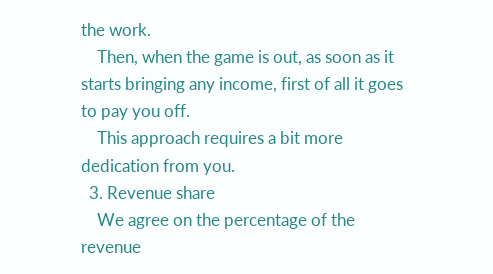the work.
    Then, when the game is out, as soon as it starts bringing any income, first of all it goes to pay you off.
    This approach requires a bit more dedication from you.
  3. Revenue share
    We agree on the percentage of the revenue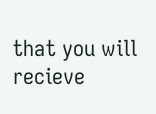that you will recieve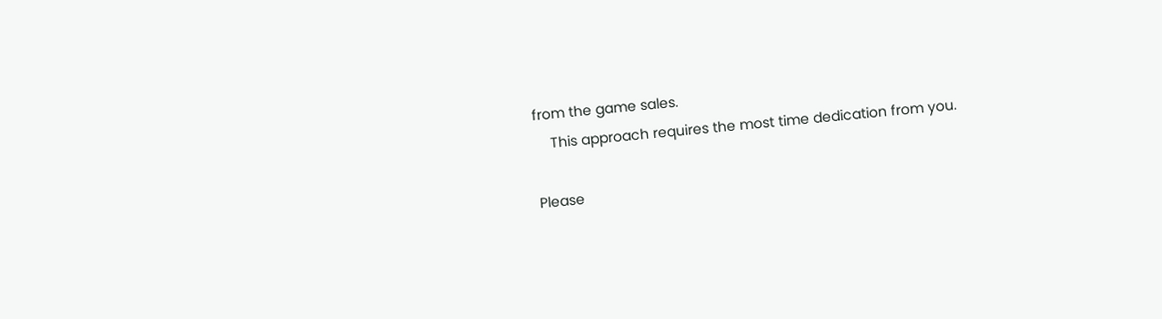from the game sales.
    This approach requires the most time dedication from you.

Please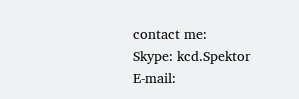contact me:
Skype: kcd.Spektor
E-mail: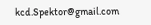kcd.Spektor@gmail.com